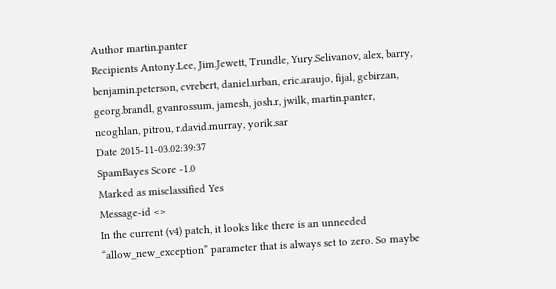Author martin.panter
Recipients Antony.Lee, Jim.Jewett, Trundle, Yury.Selivanov, alex, barry, benjamin.peterson, cvrebert, daniel.urban, eric.araujo, fijal, gcbirzan, georg.brandl, gvanrossum, jamesh, josh.r, jwilk, martin.panter, ncoghlan, pitrou, r.david.murray, yorik.sar
Date 2015-11-03.02:39:37
SpamBayes Score -1.0
Marked as misclassified Yes
Message-id <>
In the current (v4) patch, it looks like there is an unneeded “allow_new_exception” parameter that is always set to zero. So maybe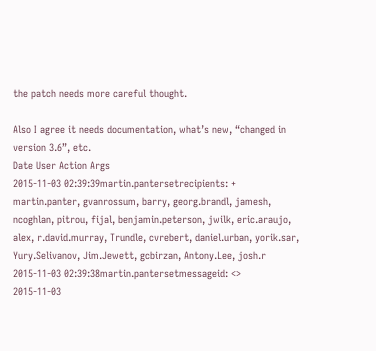the patch needs more careful thought.

Also I agree it needs documentation, what’s new, “changed in version 3.6”, etc.
Date User Action Args
2015-11-03 02:39:39martin.pantersetrecipients: + martin.panter, gvanrossum, barry, georg.brandl, jamesh, ncoghlan, pitrou, fijal, benjamin.peterson, jwilk, eric.araujo, alex, r.david.murray, Trundle, cvrebert, daniel.urban, yorik.sar, Yury.Selivanov, Jim.Jewett, gcbirzan, Antony.Lee, josh.r
2015-11-03 02:39:38martin.pantersetmessageid: <>
2015-11-03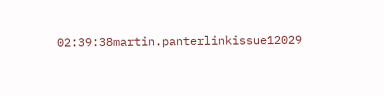02:39:38martin.panterlinkissue12029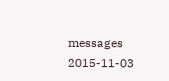messages
2015-11-03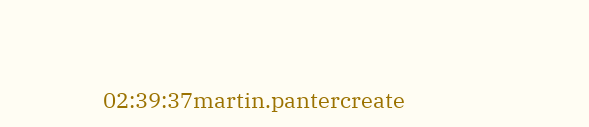02:39:37martin.pantercreate